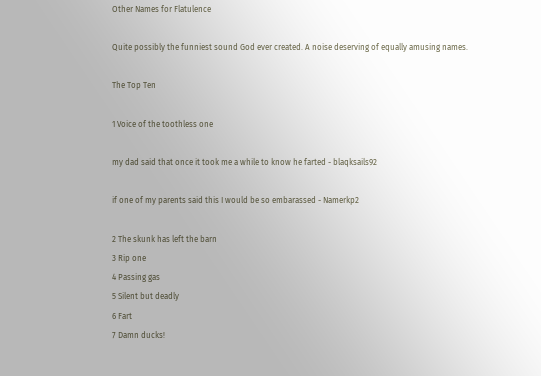Other Names for Flatulence

Quite possibly the funniest sound God ever created. A noise deserving of equally amusing names.

The Top Ten

1 Voice of the toothless one

my dad said that once it took me a while to know he farted - blaqksails92

if one of my parents said this I would be so embarassed - Namerkp2

2 The skunk has left the barn
3 Rip one
4 Passing gas
5 Silent but deadly
6 Fart
7 Damn ducks!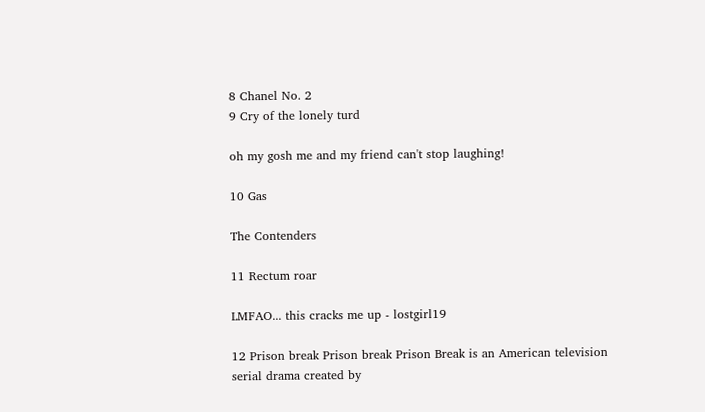8 Chanel No. 2
9 Cry of the lonely turd

oh my gosh me and my friend can't stop laughing!

10 Gas

The Contenders

11 Rectum roar

LMFAO... this cracks me up - lostgirl19

12 Prison break Prison break Prison Break is an American television serial drama created by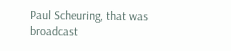Paul Scheuring, that was broadcast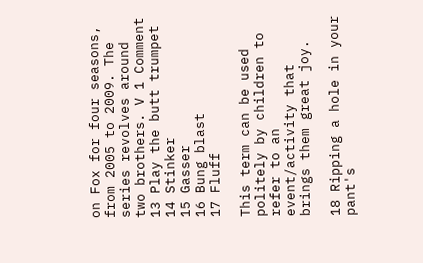on Fox for four seasons, from 2005 to 2009. The series revolves around two brothers. V 1 Comment
13 Play the butt trumpet
14 Stinker
15 Gasser
16 Bung blast
17 Fluff

This term can be used politely by children to refer to an event/activity that brings them great joy.

18 Ripping a hole in your pant's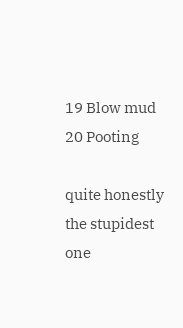19 Blow mud
20 Pooting

quite honestly the stupidest one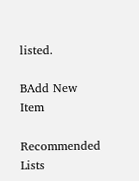listed.

BAdd New Item

Recommended Lists